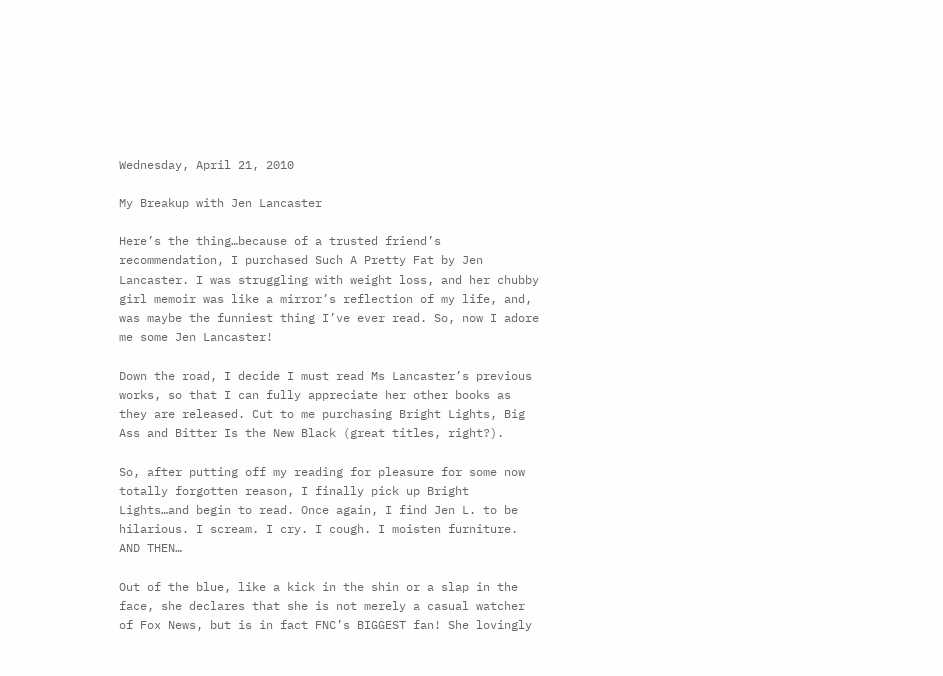Wednesday, April 21, 2010

My Breakup with Jen Lancaster

Here’s the thing…because of a trusted friend’s recommendation, I purchased Such A Pretty Fat by Jen Lancaster. I was struggling with weight loss, and her chubby girl memoir was like a mirror’s reflection of my life, and, was maybe the funniest thing I’ve ever read. So, now I adore me some Jen Lancaster!

Down the road, I decide I must read Ms Lancaster’s previous works, so that I can fully appreciate her other books as they are released. Cut to me purchasing Bright Lights, Big Ass and Bitter Is the New Black (great titles, right?).

So, after putting off my reading for pleasure for some now totally forgotten reason, I finally pick up Bright Lights…and begin to read. Once again, I find Jen L. to be hilarious. I scream. I cry. I cough. I moisten furniture. AND THEN…

Out of the blue, like a kick in the shin or a slap in the face, she declares that she is not merely a casual watcher of Fox News, but is in fact FNC’s BIGGEST fan! She lovingly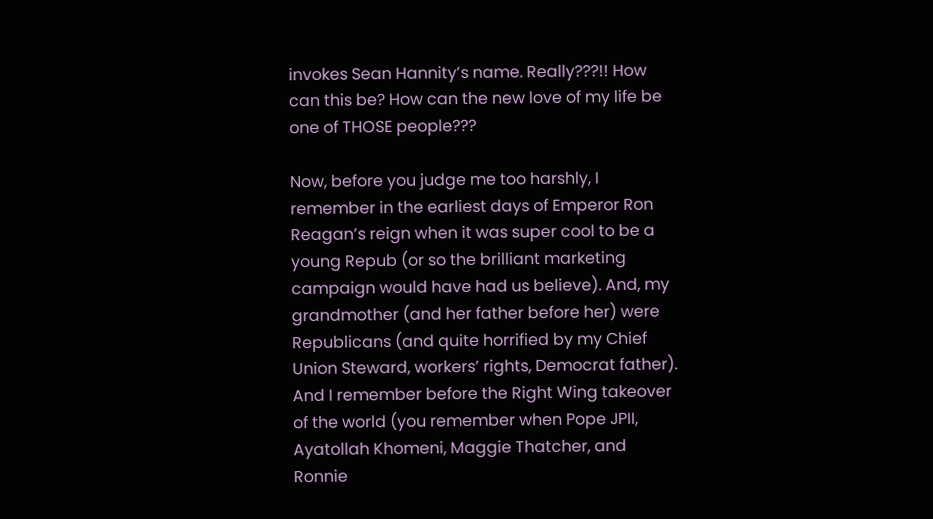invokes Sean Hannity’s name. Really???!! How can this be? How can the new love of my life be one of THOSE people???

Now, before you judge me too harshly, I remember in the earliest days of Emperor Ron Reagan’s reign when it was super cool to be a young Repub (or so the brilliant marketing campaign would have had us believe). And, my grandmother (and her father before her) were Republicans (and quite horrified by my Chief Union Steward, workers’ rights, Democrat father).
And I remember before the Right Wing takeover of the world (you remember when Pope JPII, Ayatollah Khomeni, Maggie Thatcher, and Ronnie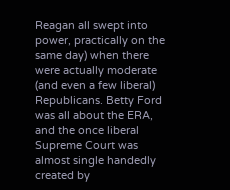Reagan all swept into power, practically on the same day) when there were actually moderate (and even a few liberal) Republicans. Betty Ford was all about the ERA, and the once liberal Supreme Court was almost single handedly created by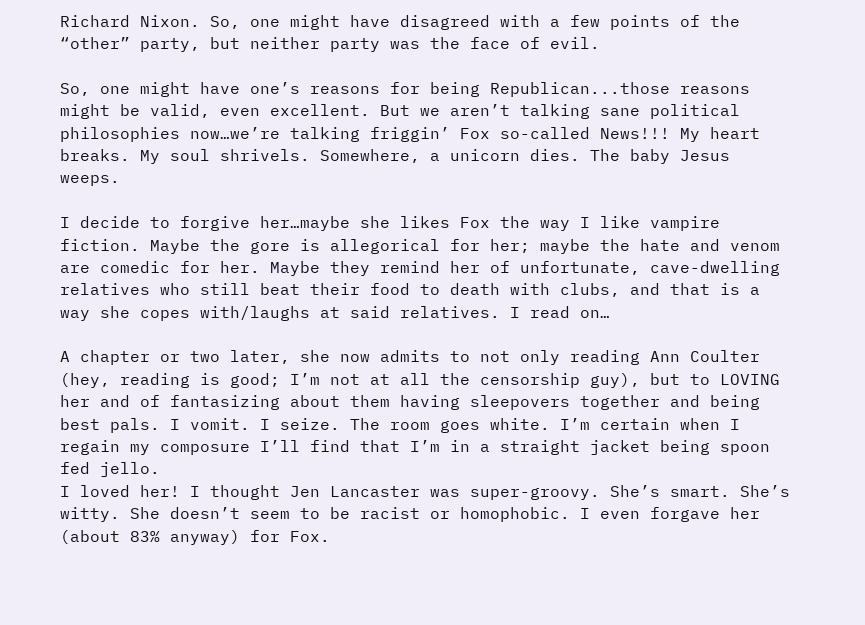Richard Nixon. So, one might have disagreed with a few points of the “other” party, but neither party was the face of evil.

So, one might have one’s reasons for being Republican...those reasons might be valid, even excellent. But we aren’t talking sane political philosophies now…we’re talking friggin’ Fox so-called News!!! My heart breaks. My soul shrivels. Somewhere, a unicorn dies. The baby Jesus weeps.

I decide to forgive her…maybe she likes Fox the way I like vampire fiction. Maybe the gore is allegorical for her; maybe the hate and venom are comedic for her. Maybe they remind her of unfortunate, cave-dwelling relatives who still beat their food to death with clubs, and that is a way she copes with/laughs at said relatives. I read on…

A chapter or two later, she now admits to not only reading Ann Coulter (hey, reading is good; I’m not at all the censorship guy), but to LOVING her and of fantasizing about them having sleepovers together and being best pals. I vomit. I seize. The room goes white. I’m certain when I regain my composure I’ll find that I’m in a straight jacket being spoon fed jello.
I loved her! I thought Jen Lancaster was super-groovy. She’s smart. She’s witty. She doesn’t seem to be racist or homophobic. I even forgave her (about 83% anyway) for Fox.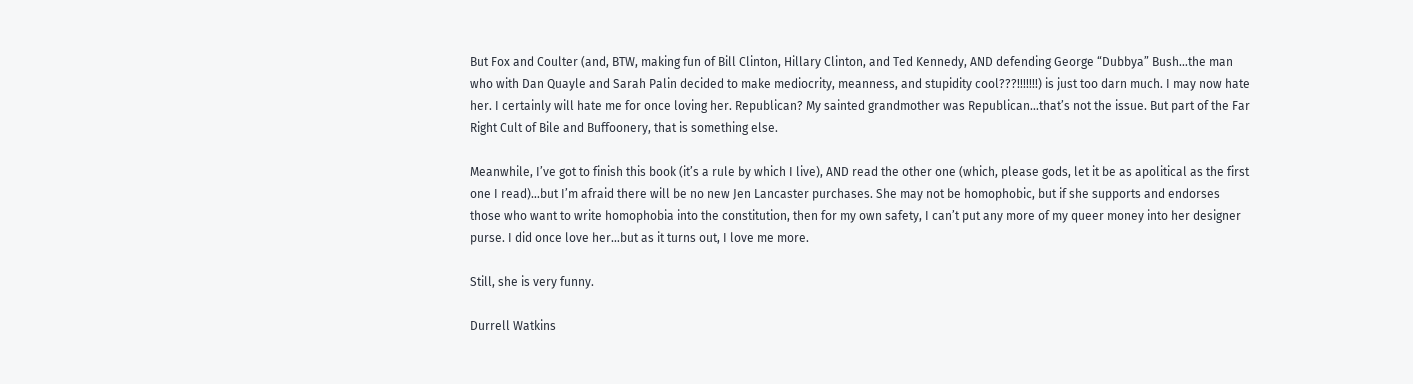But Fox and Coulter (and, BTW, making fun of Bill Clinton, Hillary Clinton, and Ted Kennedy, AND defending George “Dubbya” Bush…the man who with Dan Quayle and Sarah Palin decided to make mediocrity, meanness, and stupidity cool???!!!!!!!) is just too darn much. I may now hate her. I certainly will hate me for once loving her. Republican? My sainted grandmother was Republican…that’s not the issue. But part of the Far Right Cult of Bile and Buffoonery, that is something else.

Meanwhile, I’ve got to finish this book (it’s a rule by which I live), AND read the other one (which, please gods, let it be as apolitical as the first one I read)…but I’m afraid there will be no new Jen Lancaster purchases. She may not be homophobic, but if she supports and endorses those who want to write homophobia into the constitution, then for my own safety, I can’t put any more of my queer money into her designer purse. I did once love her…but as it turns out, I love me more.

Still, she is very funny.

Durrell Watkins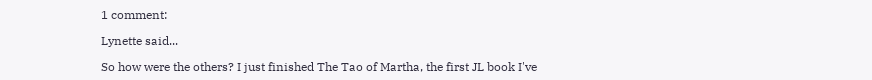1 comment:

Lynette said...

So how were the others? I just finished The Tao of Martha, the first JL book I've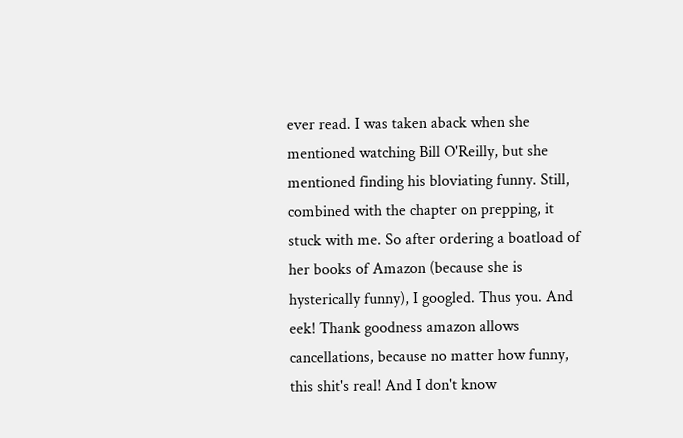ever read. I was taken aback when she mentioned watching Bill O'Reilly, but she mentioned finding his bloviating funny. Still, combined with the chapter on prepping, it stuck with me. So after ordering a boatload of her books of Amazon (because she is hysterically funny), I googled. Thus you. And eek! Thank goodness amazon allows cancellations, because no matter how funny, this shit's real! And I don't know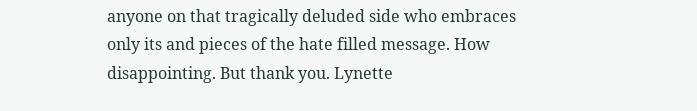anyone on that tragically deluded side who embraces only its and pieces of the hate filled message. How disappointing. But thank you. Lynette